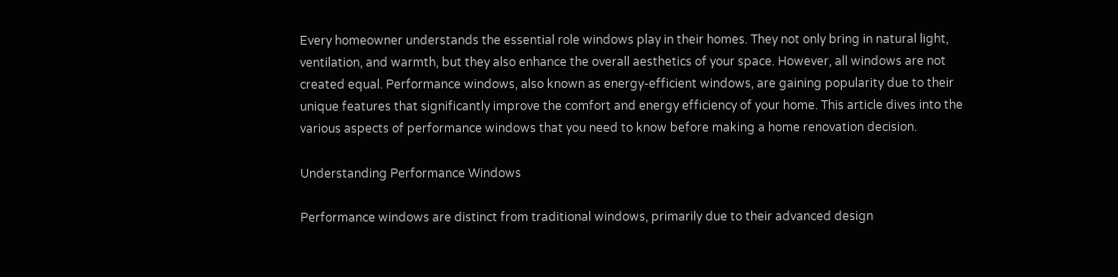Every homeowner understands the essential role windows play in their homes. They not only bring in natural light, ventilation, and warmth, but they also enhance the overall aesthetics of your space. However, all windows are not created equal. Performance windows, also known as energy-efficient windows, are gaining popularity due to their unique features that significantly improve the comfort and energy efficiency of your home. This article dives into the various aspects of performance windows that you need to know before making a home renovation decision.

Understanding Performance Windows

Performance windows are distinct from traditional windows, primarily due to their advanced design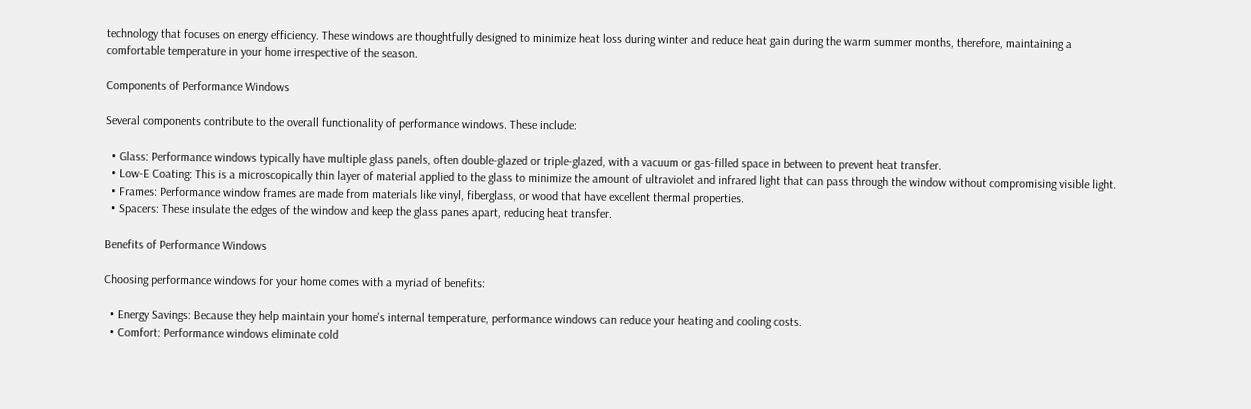technology that focuses on energy efficiency. These windows are thoughtfully designed to minimize heat loss during winter and reduce heat gain during the warm summer months, therefore, maintaining a comfortable temperature in your home irrespective of the season.

Components of Performance Windows

Several components contribute to the overall functionality of performance windows. These include:

  • Glass: Performance windows typically have multiple glass panels, often double-glazed or triple-glazed, with a vacuum or gas-filled space in between to prevent heat transfer.
  • Low-E Coating: This is a microscopically thin layer of material applied to the glass to minimize the amount of ultraviolet and infrared light that can pass through the window without compromising visible light.
  • Frames: Performance window frames are made from materials like vinyl, fiberglass, or wood that have excellent thermal properties.
  • Spacers: These insulate the edges of the window and keep the glass panes apart, reducing heat transfer.

Benefits of Performance Windows

Choosing performance windows for your home comes with a myriad of benefits:

  • Energy Savings: Because they help maintain your home's internal temperature, performance windows can reduce your heating and cooling costs.
  • Comfort: Performance windows eliminate cold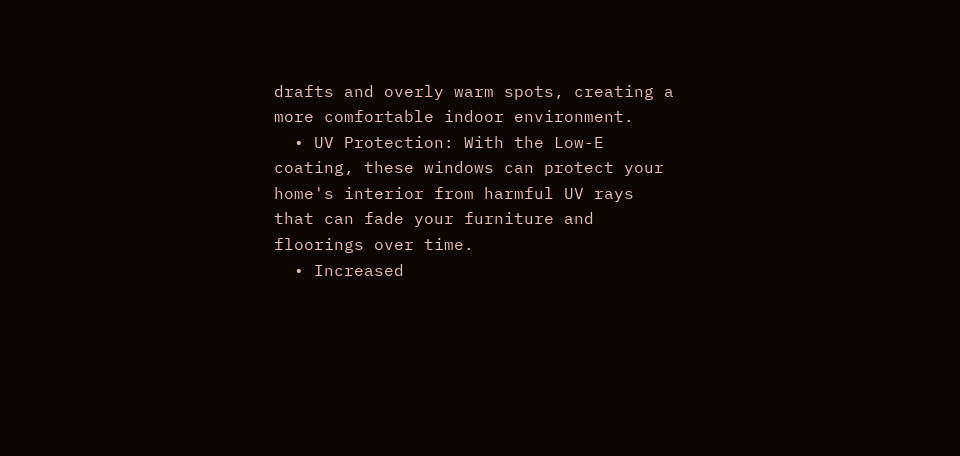drafts and overly warm spots, creating a more comfortable indoor environment.
  • UV Protection: With the Low-E coating, these windows can protect your home's interior from harmful UV rays that can fade your furniture and floorings over time.
  • Increased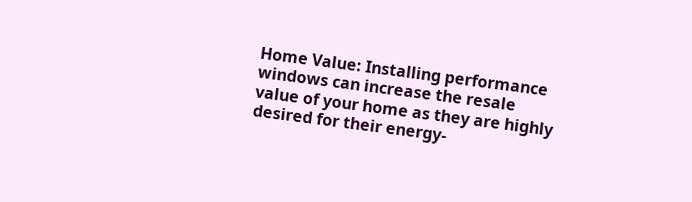Home Value: Installing performance windows can increase the resale value of your home as they are highly desired for their energy-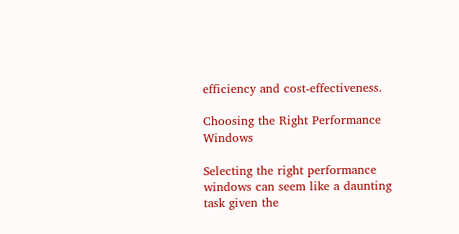efficiency and cost-effectiveness.

Choosing the Right Performance Windows

Selecting the right performance windows can seem like a daunting task given the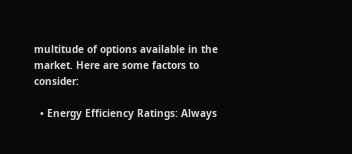multitude of options available in the market. Here are some factors to consider:

  • Energy Efficiency Ratings: Always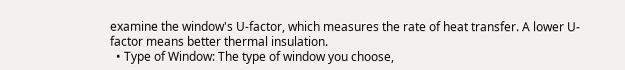examine the window's U-factor, which measures the rate of heat transfer. A lower U-factor means better thermal insulation.
  • Type of Window: The type of window you choose,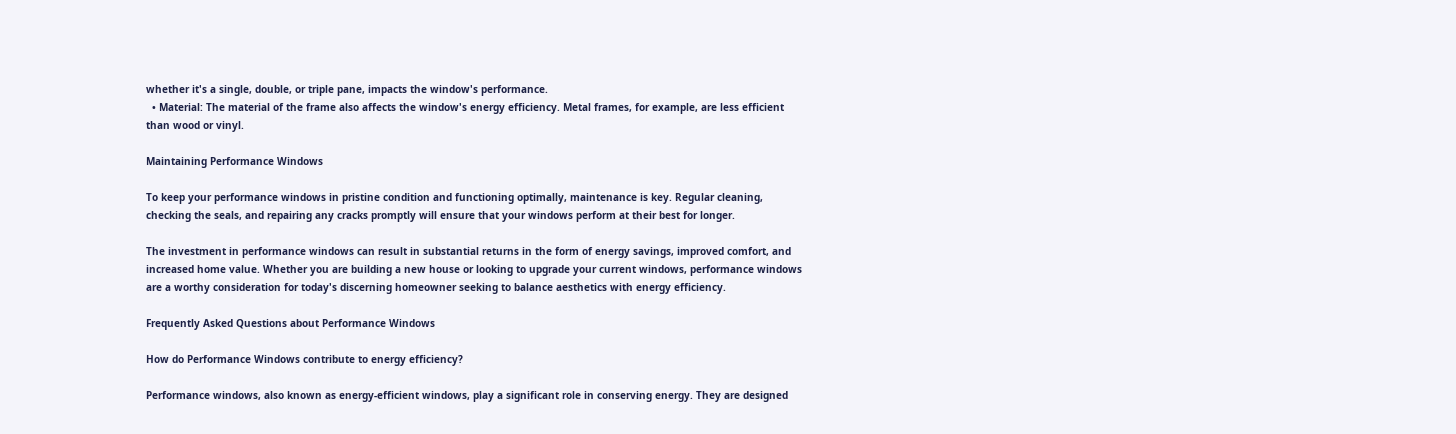whether it's a single, double, or triple pane, impacts the window's performance.
  • Material: The material of the frame also affects the window's energy efficiency. Metal frames, for example, are less efficient than wood or vinyl.

Maintaining Performance Windows

To keep your performance windows in pristine condition and functioning optimally, maintenance is key. Regular cleaning, checking the seals, and repairing any cracks promptly will ensure that your windows perform at their best for longer.

The investment in performance windows can result in substantial returns in the form of energy savings, improved comfort, and increased home value. Whether you are building a new house or looking to upgrade your current windows, performance windows are a worthy consideration for today's discerning homeowner seeking to balance aesthetics with energy efficiency.

Frequently Asked Questions about Performance Windows

How do Performance Windows contribute to energy efficiency?

Performance windows, also known as energy-efficient windows, play a significant role in conserving energy. They are designed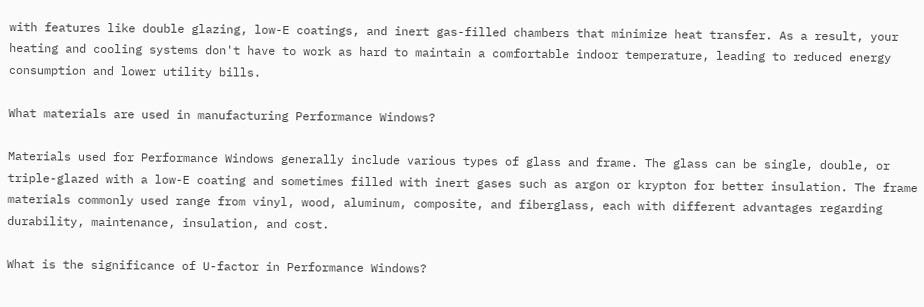with features like double glazing, low-E coatings, and inert gas-filled chambers that minimize heat transfer. As a result, your heating and cooling systems don't have to work as hard to maintain a comfortable indoor temperature, leading to reduced energy consumption and lower utility bills.

What materials are used in manufacturing Performance Windows?

Materials used for Performance Windows generally include various types of glass and frame. The glass can be single, double, or triple-glazed with a low-E coating and sometimes filled with inert gases such as argon or krypton for better insulation. The frame materials commonly used range from vinyl, wood, aluminum, composite, and fiberglass, each with different advantages regarding durability, maintenance, insulation, and cost.

What is the significance of U-factor in Performance Windows?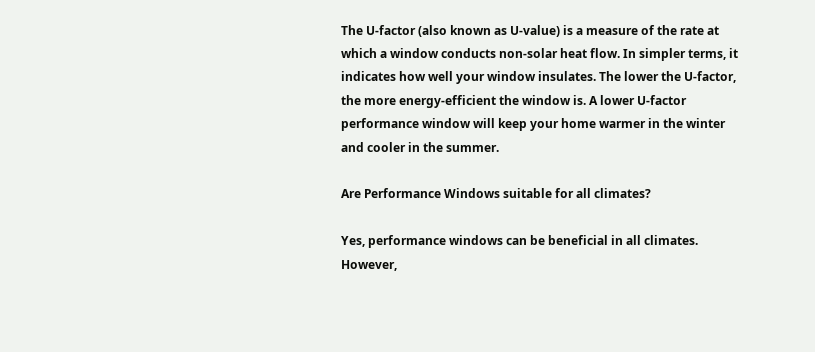The U-factor (also known as U-value) is a measure of the rate at which a window conducts non-solar heat flow. In simpler terms, it indicates how well your window insulates. The lower the U-factor, the more energy-efficient the window is. A lower U-factor performance window will keep your home warmer in the winter and cooler in the summer.

Are Performance Windows suitable for all climates?

Yes, performance windows can be beneficial in all climates. However,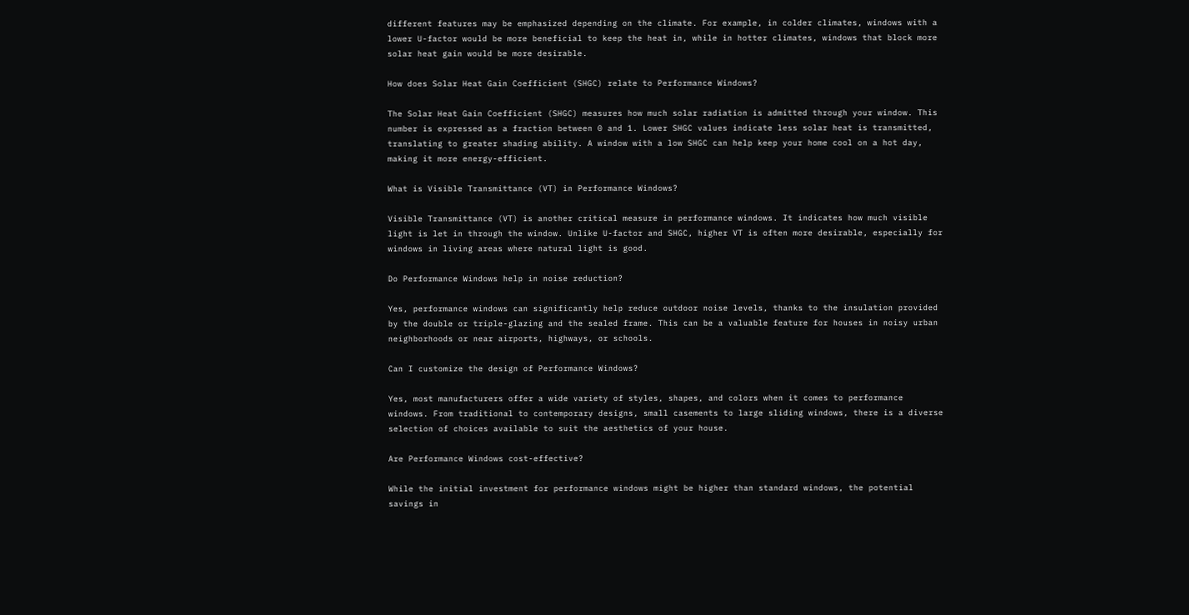different features may be emphasized depending on the climate. For example, in colder climates, windows with a lower U-factor would be more beneficial to keep the heat in, while in hotter climates, windows that block more solar heat gain would be more desirable.

How does Solar Heat Gain Coefficient (SHGC) relate to Performance Windows?

The Solar Heat Gain Coefficient (SHGC) measures how much solar radiation is admitted through your window. This number is expressed as a fraction between 0 and 1. Lower SHGC values indicate less solar heat is transmitted, translating to greater shading ability. A window with a low SHGC can help keep your home cool on a hot day, making it more energy-efficient.

What is Visible Transmittance (VT) in Performance Windows?

Visible Transmittance (VT) is another critical measure in performance windows. It indicates how much visible light is let in through the window. Unlike U-factor and SHGC, higher VT is often more desirable, especially for windows in living areas where natural light is good.

Do Performance Windows help in noise reduction?

Yes, performance windows can significantly help reduce outdoor noise levels, thanks to the insulation provided by the double or triple-glazing and the sealed frame. This can be a valuable feature for houses in noisy urban neighborhoods or near airports, highways, or schools.

Can I customize the design of Performance Windows?

Yes, most manufacturers offer a wide variety of styles, shapes, and colors when it comes to performance windows. From traditional to contemporary designs, small casements to large sliding windows, there is a diverse selection of choices available to suit the aesthetics of your house.

Are Performance Windows cost-effective?

While the initial investment for performance windows might be higher than standard windows, the potential savings in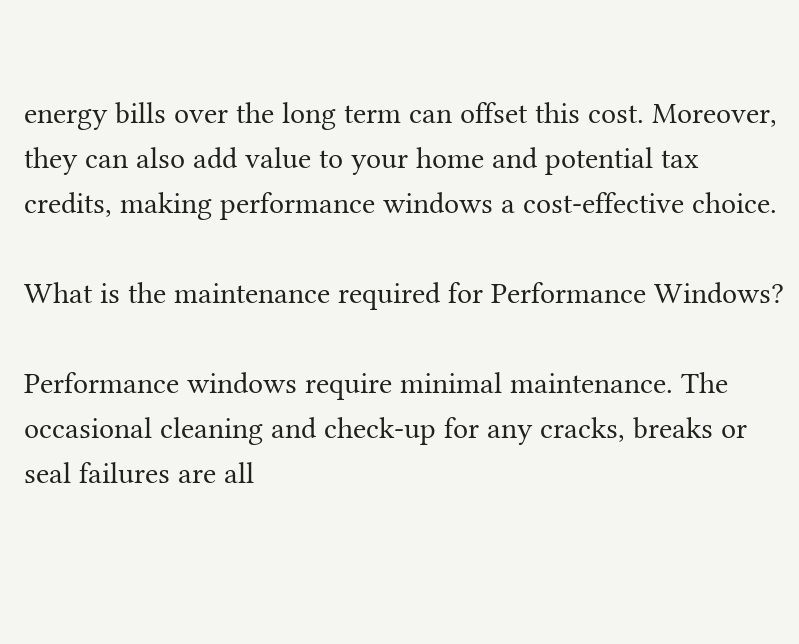energy bills over the long term can offset this cost. Moreover, they can also add value to your home and potential tax credits, making performance windows a cost-effective choice.

What is the maintenance required for Performance Windows?

Performance windows require minimal maintenance. The occasional cleaning and check-up for any cracks, breaks or seal failures are all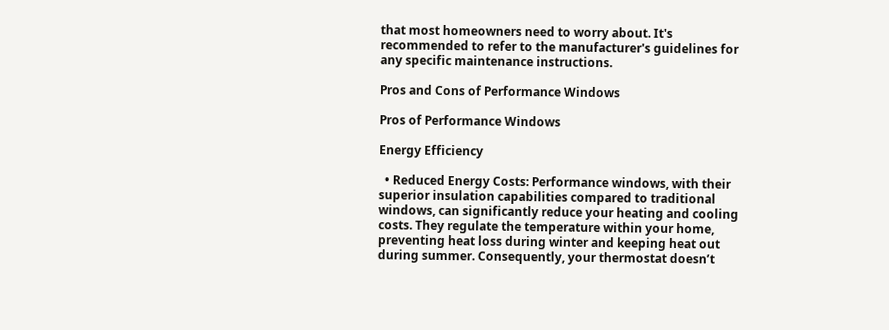that most homeowners need to worry about. It's recommended to refer to the manufacturer's guidelines for any specific maintenance instructions.

Pros and Cons of Performance Windows

Pros of Performance Windows

Energy Efficiency

  • Reduced Energy Costs: Performance windows, with their superior insulation capabilities compared to traditional windows, can significantly reduce your heating and cooling costs. They regulate the temperature within your home, preventing heat loss during winter and keeping heat out during summer. Consequently, your thermostat doesn’t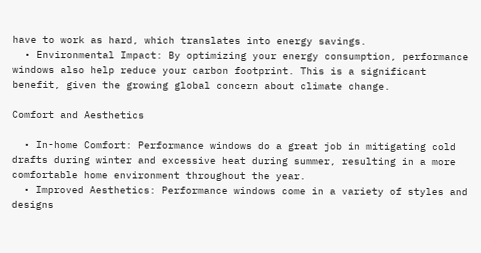have to work as hard, which translates into energy savings.
  • Environmental Impact: By optimizing your energy consumption, performance windows also help reduce your carbon footprint. This is a significant benefit, given the growing global concern about climate change.

Comfort and Aesthetics

  • In-home Comfort: Performance windows do a great job in mitigating cold drafts during winter and excessive heat during summer, resulting in a more comfortable home environment throughout the year.
  • Improved Aesthetics: Performance windows come in a variety of styles and designs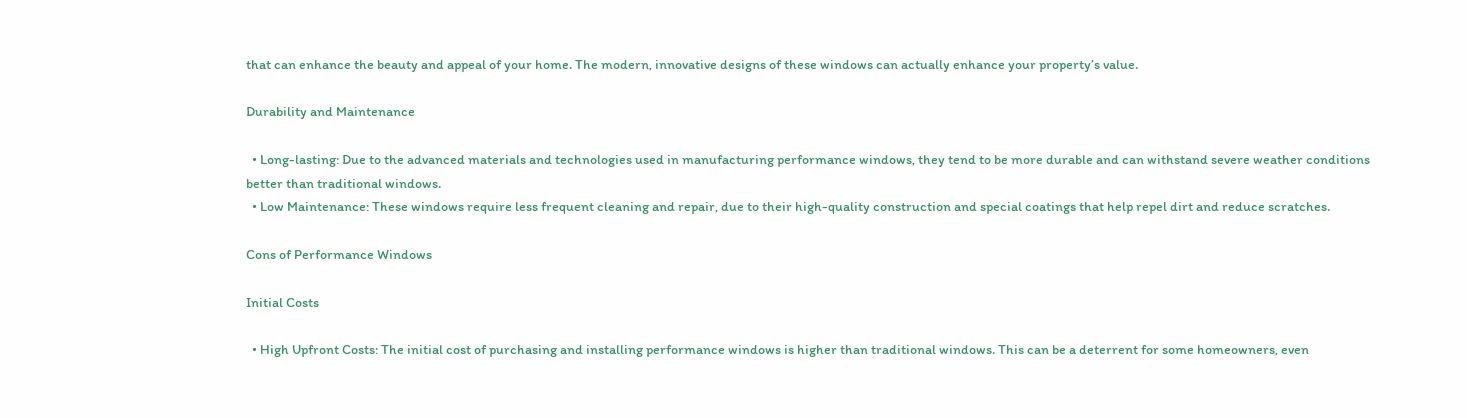that can enhance the beauty and appeal of your home. The modern, innovative designs of these windows can actually enhance your property’s value.

Durability and Maintenance

  • Long-lasting: Due to the advanced materials and technologies used in manufacturing performance windows, they tend to be more durable and can withstand severe weather conditions better than traditional windows.
  • Low Maintenance: These windows require less frequent cleaning and repair, due to their high-quality construction and special coatings that help repel dirt and reduce scratches.

Cons of Performance Windows

Initial Costs

  • High Upfront Costs: The initial cost of purchasing and installing performance windows is higher than traditional windows. This can be a deterrent for some homeowners, even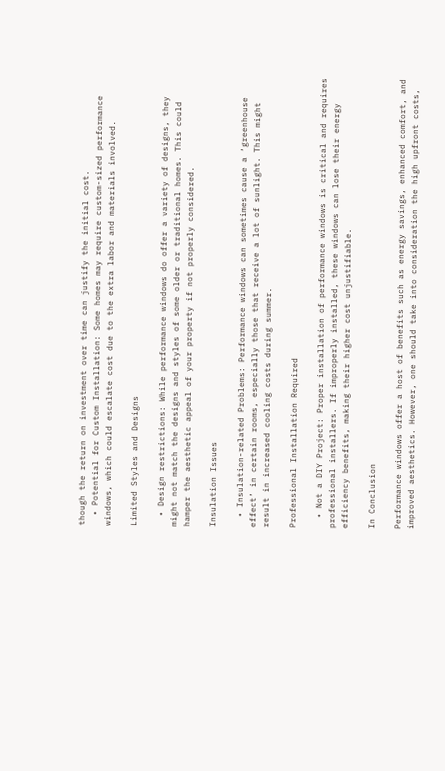though the return on investment over time can justify the initial cost.
  • Potential for Custom Installation: Some homes may require custom-sized performance windows, which could escalate cost due to the extra labor and materials involved.

Limited Styles and Designs

  • Design restrictions: While performance windows do offer a variety of designs, they might not match the designs and styles of some older or traditional homes. This could hamper the aesthetic appeal of your property if not properly considered.

Insulation Issues

  • Insulation-related Problems: Performance windows can sometimes cause a ‘greenhouse effect’ in certain rooms, especially those that receive a lot of sunlight. This might result in increased cooling costs during summer.

Professional Installation Required

  • Not a DIY Project: Proper installation of performance windows is critical and requires professional installers. If improperly installed, these windows can lose their energy efficiency benefits, making their higher cost unjustifiable.

In Conclusion

Performance windows offer a host of benefits such as energy savings, enhanced comfort, and improved aesthetics. However, one should take into consideration the high upfront costs,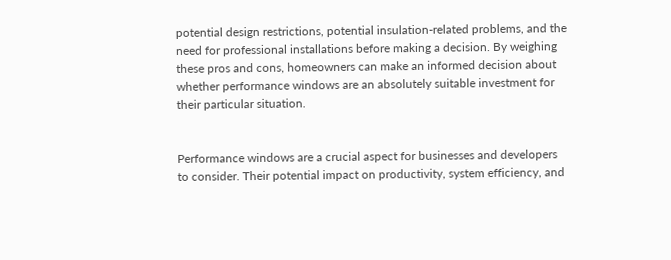potential design restrictions, potential insulation-related problems, and the need for professional installations before making a decision. By weighing these pros and cons, homeowners can make an informed decision about whether performance windows are an absolutely suitable investment for their particular situation.


Performance windows are a crucial aspect for businesses and developers to consider. Their potential impact on productivity, system efficiency, and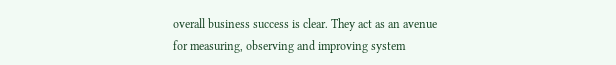overall business success is clear. They act as an avenue for measuring, observing and improving system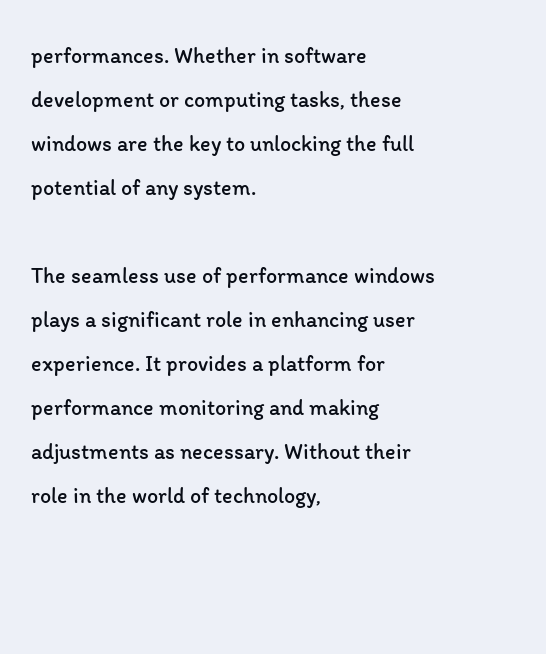performances. Whether in software development or computing tasks, these windows are the key to unlocking the full potential of any system.

The seamless use of performance windows plays a significant role in enhancing user experience. It provides a platform for performance monitoring and making adjustments as necessary. Without their role in the world of technology,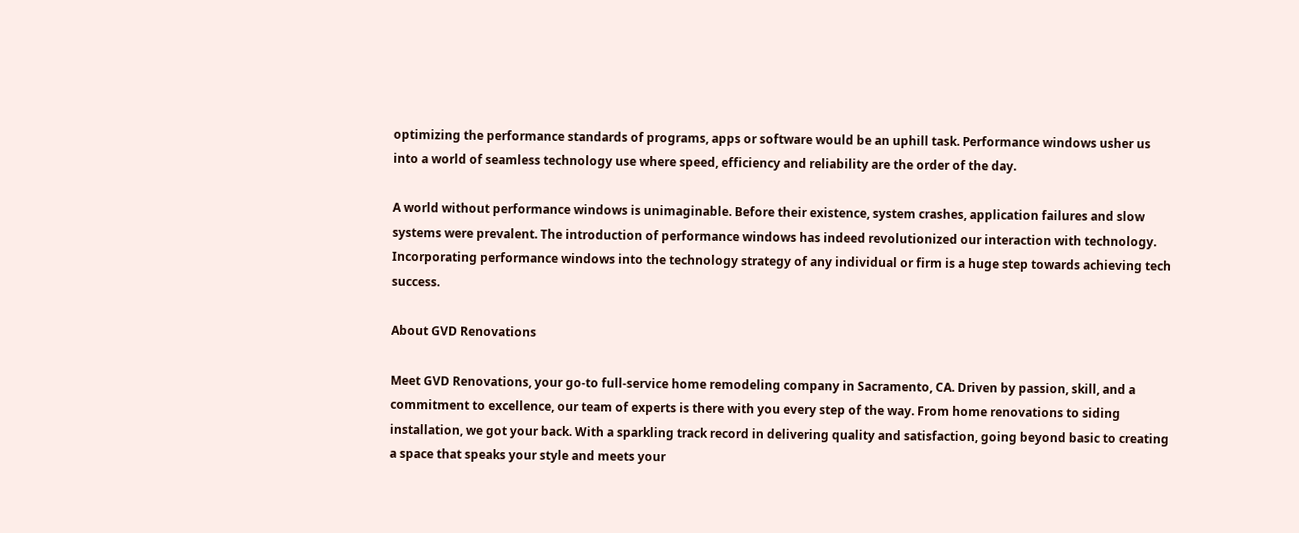optimizing the performance standards of programs, apps or software would be an uphill task. Performance windows usher us into a world of seamless technology use where speed, efficiency and reliability are the order of the day.

A world without performance windows is unimaginable. Before their existence, system crashes, application failures and slow systems were prevalent. The introduction of performance windows has indeed revolutionized our interaction with technology. Incorporating performance windows into the technology strategy of any individual or firm is a huge step towards achieving tech success.

About GVD Renovations

Meet GVD Renovations, your go-to full-service home remodeling company in Sacramento, CA. Driven by passion, skill, and a commitment to excellence, our team of experts is there with you every step of the way. From home renovations to siding installation, we got your back. With a sparkling track record in delivering quality and satisfaction, going beyond basic to creating a space that speaks your style and meets your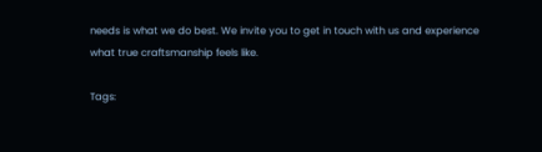needs is what we do best. We invite you to get in touch with us and experience what true craftsmanship feels like.

Tags: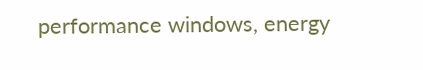performance windows, energy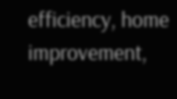efficiency, home improvement,